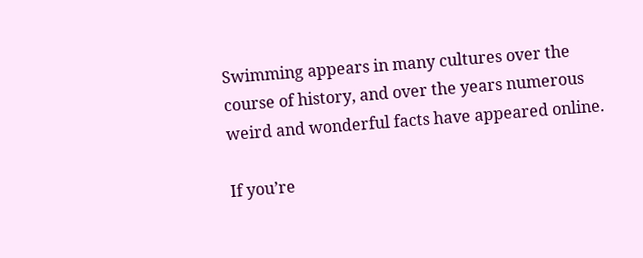Swimming appears in many cultures over the course of history, and over the years numerous weird and wonderful facts have appeared online.

If you’re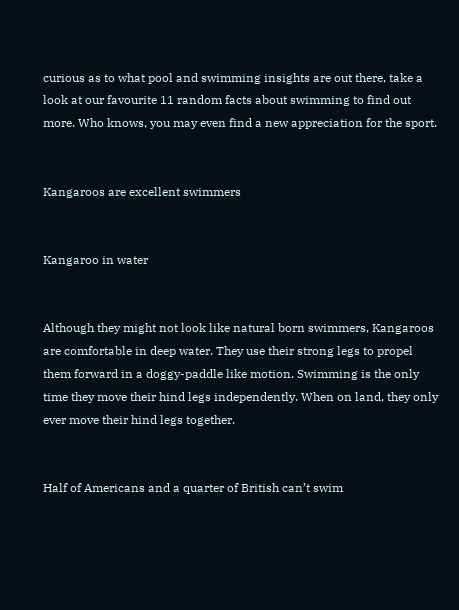curious as to what pool and swimming insights are out there, take a look at our favourite 11 random facts about swimming to find out more. Who knows, you may even find a new appreciation for the sport.


Kangaroos are excellent swimmers


Kangaroo in water


Although they might not look like natural born swimmers, Kangaroos are comfortable in deep water. They use their strong legs to propel them forward in a doggy-paddle like motion. Swimming is the only time they move their hind legs independently. When on land, they only ever move their hind legs together.


Half of Americans and a quarter of British can’t swim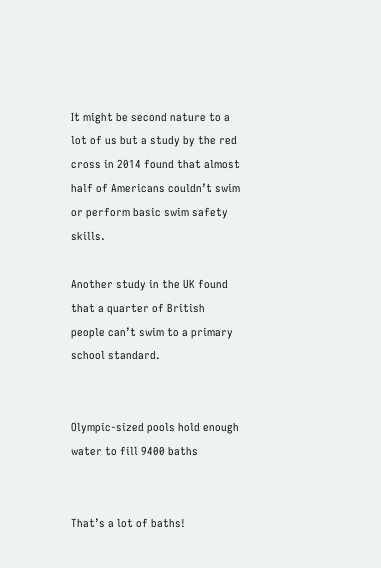It might be second nature to a lot of us but a study by the red cross in 2014 found that almost half of Americans couldn’t swim or perform basic swim safety skills.

Another study in the UK found that a quarter of British people can’t swim to a primary school standard.


Olympic-sized pools hold enough water to fill 9400 baths


That’s a lot of baths!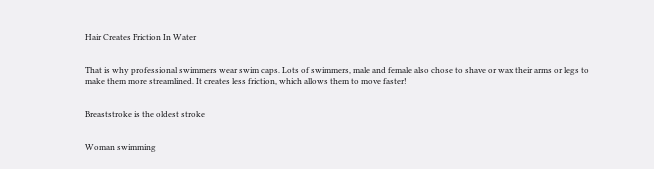Hair Creates Friction In Water


That is why professional swimmers wear swim caps. Lots of swimmers, male and female also chose to shave or wax their arms or legs to make them more streamlined. It creates less friction, which allows them to move faster!


Breaststroke is the oldest stroke


Woman swimming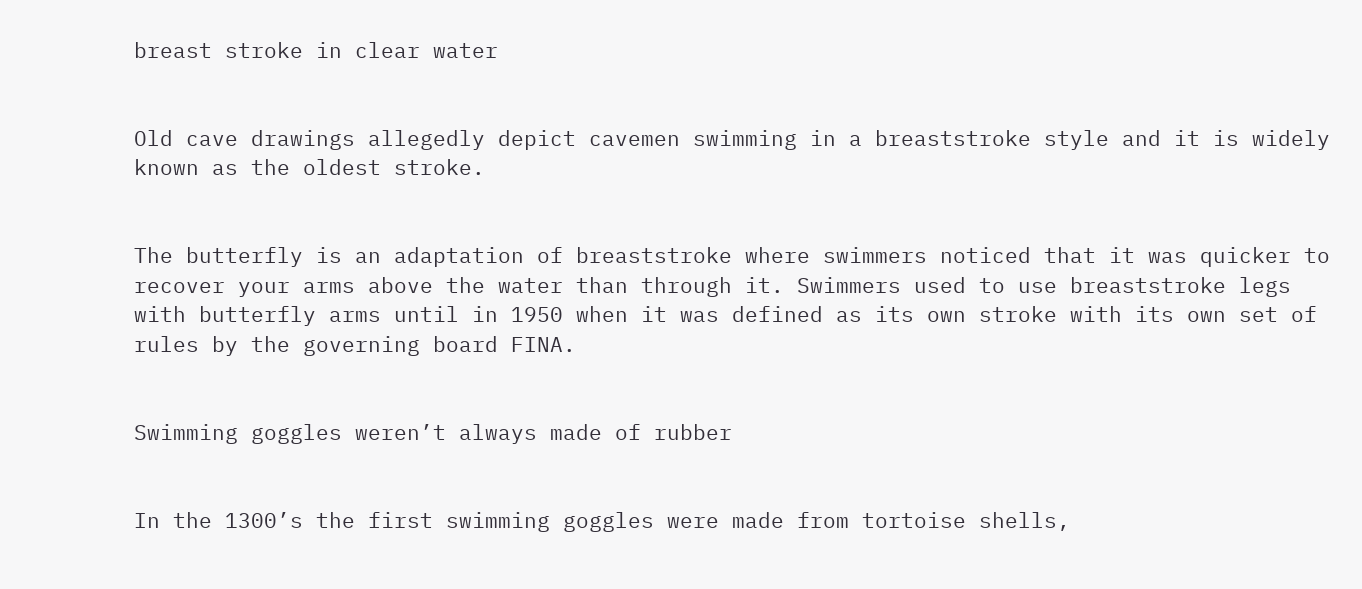breast stroke in clear water


Old cave drawings allegedly depict cavemen swimming in a breaststroke style and it is widely known as the oldest stroke.


The butterfly is an adaptation of breaststroke where swimmers noticed that it was quicker to recover your arms above the water than through it. Swimmers used to use breaststroke legs with butterfly arms until in 1950 when it was defined as its own stroke with its own set of rules by the governing board FINA.


Swimming goggles weren’t always made of rubber


In the 1300’s the first swimming goggles were made from tortoise shells,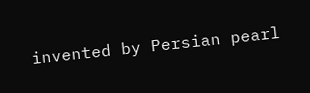invented by Persian pearl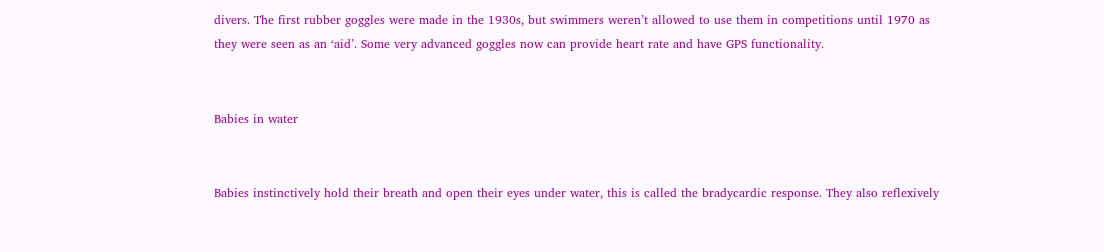divers. The first rubber goggles were made in the 1930s, but swimmers weren’t allowed to use them in competitions until 1970 as they were seen as an ‘aid’. Some very advanced goggles now can provide heart rate and have GPS functionality.


Babies in water


Babies instinctively hold their breath and open their eyes under water, this is called the bradycardic response. They also reflexively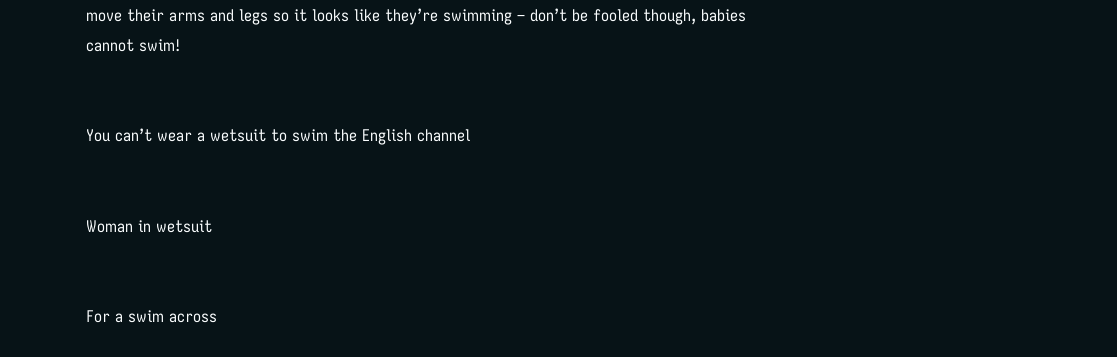move their arms and legs so it looks like they’re swimming – don’t be fooled though, babies cannot swim!


You can’t wear a wetsuit to swim the English channel


Woman in wetsuit


For a swim across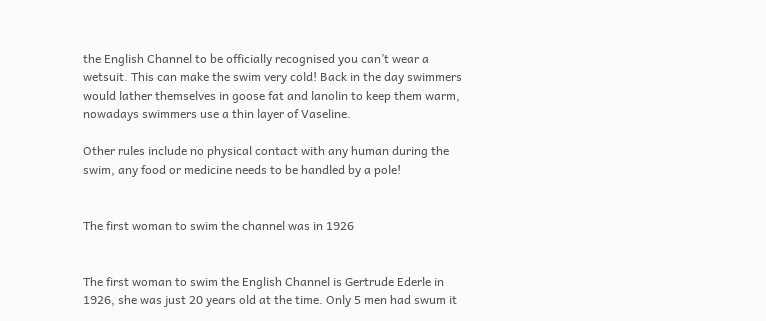the English Channel to be officially recognised you can’t wear a wetsuit. This can make the swim very cold! Back in the day swimmers would lather themselves in goose fat and lanolin to keep them warm, nowadays swimmers use a thin layer of Vaseline.

Other rules include no physical contact with any human during the swim, any food or medicine needs to be handled by a pole!


The first woman to swim the channel was in 1926


The first woman to swim the English Channel is Gertrude Ederle in 1926, she was just 20 years old at the time. Only 5 men had swum it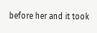before her and it took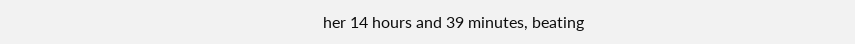her 14 hours and 39 minutes, beating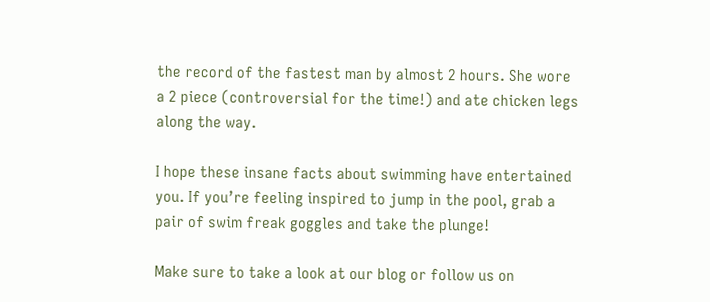the record of the fastest man by almost 2 hours. She wore a 2 piece (controversial for the time!) and ate chicken legs along the way.

I hope these insane facts about swimming have entertained you. If you’re feeling inspired to jump in the pool, grab a pair of swim freak goggles and take the plunge!

Make sure to take a look at our blog or follow us on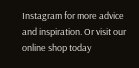Instagram for more advice and inspiration. Or visit our online shop today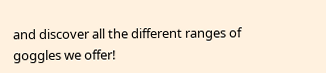and discover all the different ranges of goggles we offer!